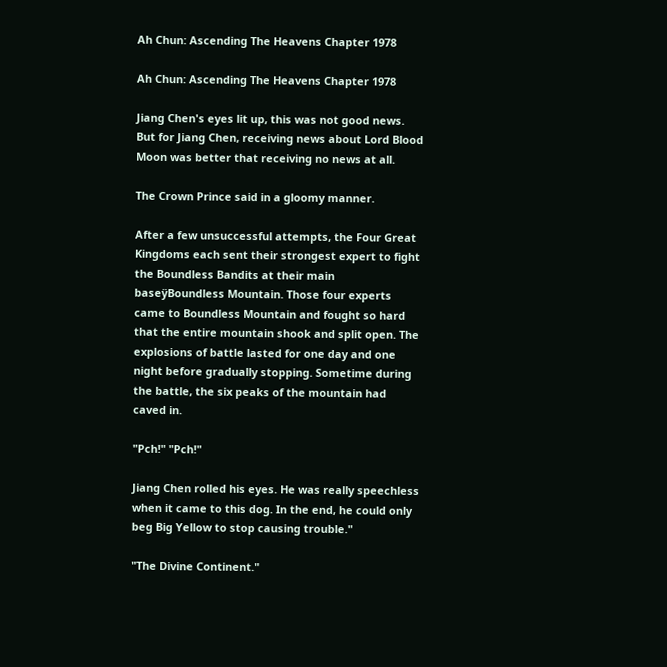Ah Chun: Ascending The Heavens Chapter 1978

Ah Chun: Ascending The Heavens Chapter 1978

Jiang Chen's eyes lit up, this was not good news. But for Jiang Chen, receiving news about Lord Blood Moon was better that receiving no news at all.

The Crown Prince said in a gloomy manner.

After a few unsuccessful attempts, the Four Great Kingdoms each sent their strongest expert to fight the Boundless Bandits at their main baseÿBoundless Mountain. Those four experts came to Boundless Mountain and fought so hard that the entire mountain shook and split open. The explosions of battle lasted for one day and one night before gradually stopping. Sometime during the battle, the six peaks of the mountain had caved in.

"Pch!" "Pch!"

Jiang Chen rolled his eyes. He was really speechless when it came to this dog. In the end, he could only beg Big Yellow to stop causing trouble."

"The Divine Continent."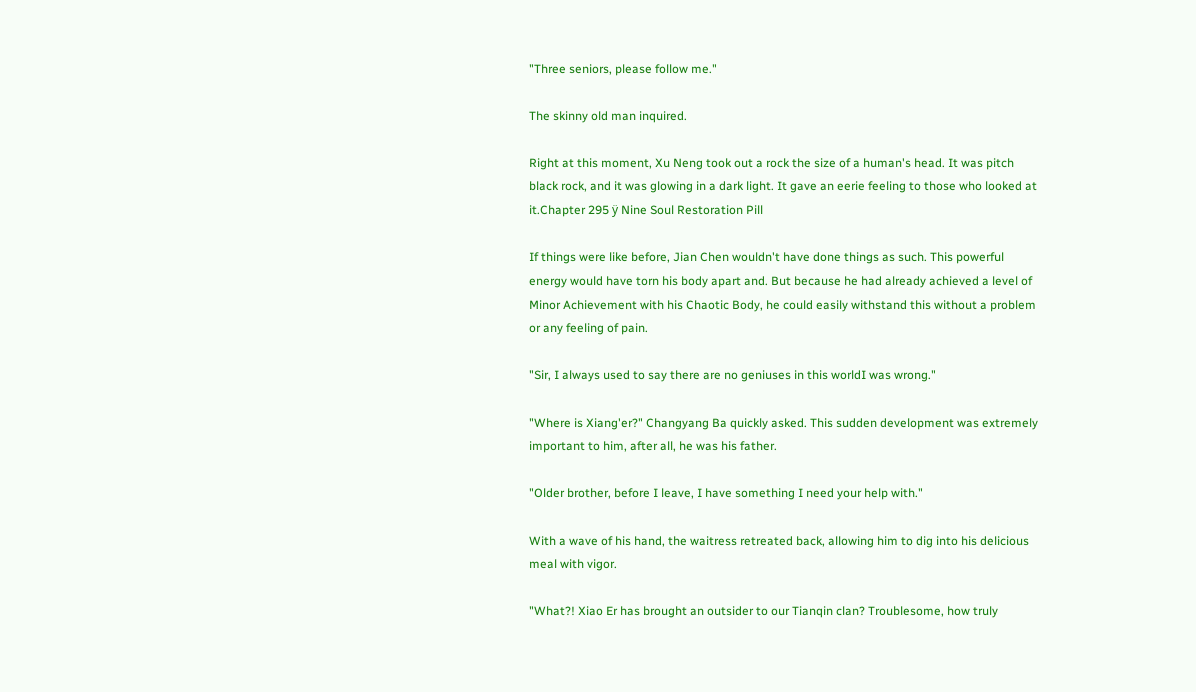"Three seniors, please follow me."

The skinny old man inquired.

Right at this moment, Xu Neng took out a rock the size of a human's head. It was pitch black rock, and it was glowing in a dark light. It gave an eerie feeling to those who looked at it.Chapter 295 ÿ Nine Soul Restoration Pill

If things were like before, Jian Chen wouldn't have done things as such. This powerful energy would have torn his body apart and. But because he had already achieved a level of Minor Achievement with his Chaotic Body, he could easily withstand this without a problem or any feeling of pain.

"Sir, I always used to say there are no geniuses in this worldI was wrong."

"Where is Xiang'er?" Changyang Ba quickly asked. This sudden development was extremely important to him, after all, he was his father.

"Older brother, before I leave, I have something I need your help with."

With a wave of his hand, the waitress retreated back, allowing him to dig into his delicious meal with vigor.

"What?! Xiao Er has brought an outsider to our Tianqin clan? Troublesome, how truly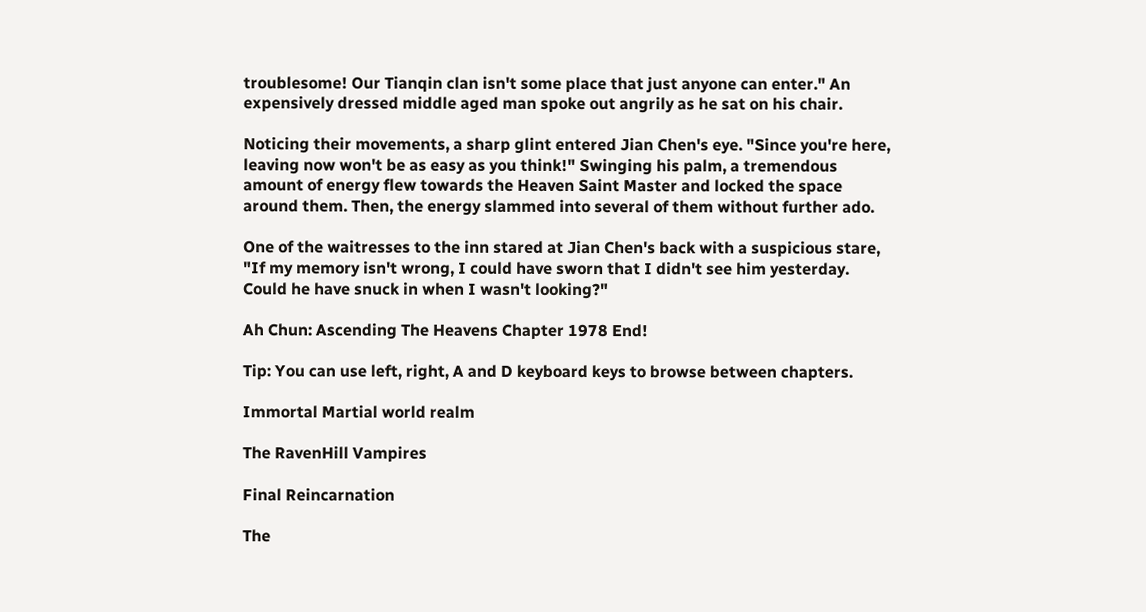troublesome! Our Tianqin clan isn't some place that just anyone can enter." An expensively dressed middle aged man spoke out angrily as he sat on his chair.

Noticing their movements, a sharp glint entered Jian Chen's eye. "Since you're here, leaving now won't be as easy as you think!" Swinging his palm, a tremendous amount of energy flew towards the Heaven Saint Master and locked the space around them. Then, the energy slammed into several of them without further ado.

One of the waitresses to the inn stared at Jian Chen's back with a suspicious stare, "If my memory isn't wrong, I could have sworn that I didn't see him yesterday. Could he have snuck in when I wasn't looking?"

Ah Chun: Ascending The Heavens Chapter 1978 End!

Tip: You can use left, right, A and D keyboard keys to browse between chapters.

Immortal Martial world realm

The RavenHill Vampires

Final Reincarnation

The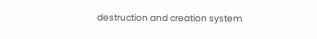destruction and creation system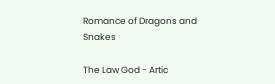Romance of Dragons and Snakes

The Law God - Artic